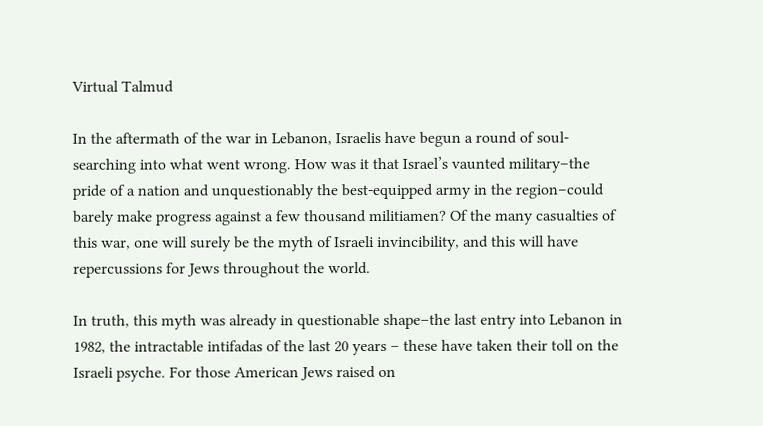Virtual Talmud

In the aftermath of the war in Lebanon, Israelis have begun a round of soul-searching into what went wrong. How was it that Israel’s vaunted military–the pride of a nation and unquestionably the best-equipped army in the region–could barely make progress against a few thousand militiamen? Of the many casualties of this war, one will surely be the myth of Israeli invincibility, and this will have repercussions for Jews throughout the world.

In truth, this myth was already in questionable shape–the last entry into Lebanon in 1982, the intractable intifadas of the last 20 years – these have taken their toll on the Israeli psyche. For those American Jews raised on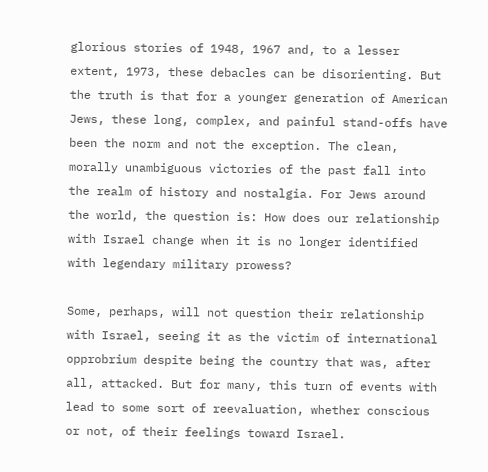glorious stories of 1948, 1967 and, to a lesser extent, 1973, these debacles can be disorienting. But the truth is that for a younger generation of American Jews, these long, complex, and painful stand-offs have been the norm and not the exception. The clean, morally unambiguous victories of the past fall into the realm of history and nostalgia. For Jews around the world, the question is: How does our relationship with Israel change when it is no longer identified with legendary military prowess?

Some, perhaps, will not question their relationship with Israel, seeing it as the victim of international opprobrium despite being the country that was, after all, attacked. But for many, this turn of events with lead to some sort of reevaluation, whether conscious or not, of their feelings toward Israel.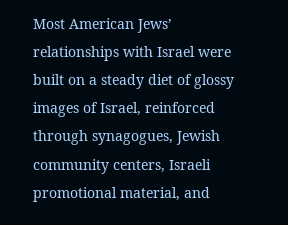Most American Jews’ relationships with Israel were built on a steady diet of glossy images of Israel, reinforced through synagogues, Jewish community centers, Israeli promotional material, and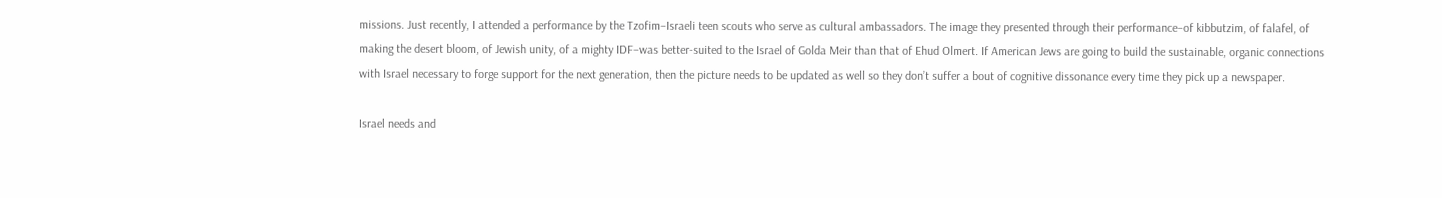missions. Just recently, I attended a performance by the Tzofim–Israeli teen scouts who serve as cultural ambassadors. The image they presented through their performance–of kibbutzim, of falafel, of making the desert bloom, of Jewish unity, of a mighty IDF–was better-suited to the Israel of Golda Meir than that of Ehud Olmert. If American Jews are going to build the sustainable, organic connections with Israel necessary to forge support for the next generation, then the picture needs to be updated as well so they don’t suffer a bout of cognitive dissonance every time they pick up a newspaper.

Israel needs and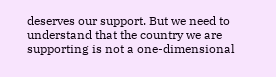deserves our support. But we need to understand that the country we are supporting is not a one-dimensional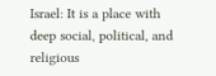Israel: It is a place with deep social, political, and religious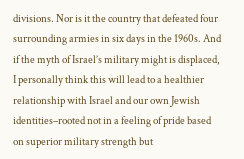divisions. Nor is it the country that defeated four surrounding armies in six days in the 1960s. And if the myth of Israel’s military might is displaced, I personally think this will lead to a healthier relationship with Israel and our own Jewish identities–rooted not in a feeling of pride based on superior military strength but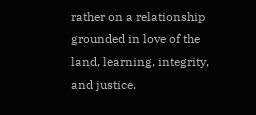rather on a relationship grounded in love of the land, learning, integrity, and justice.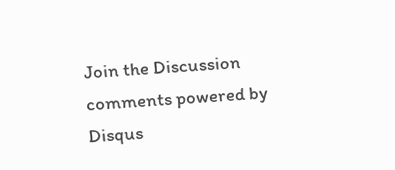Join the Discussion
comments powered by Disqus